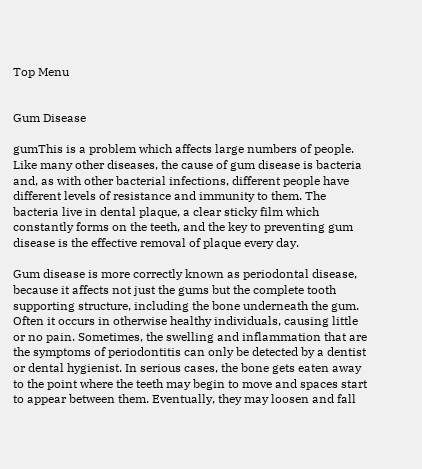Top Menu


Gum Disease

gumThis is a problem which affects large numbers of people. Like many other diseases, the cause of gum disease is bacteria and, as with other bacterial infections, different people have different levels of resistance and immunity to them. The bacteria live in dental plaque, a clear sticky film which constantly forms on the teeth, and the key to preventing gum disease is the effective removal of plaque every day.

Gum disease is more correctly known as periodontal disease, because it affects not just the gums but the complete tooth supporting structure, including the bone underneath the gum. Often it occurs in otherwise healthy individuals, causing little or no pain. Sometimes, the swelling and inflammation that are the symptoms of periodontitis can only be detected by a dentist or dental hygienist. In serious cases, the bone gets eaten away to the point where the teeth may begin to move and spaces start to appear between them. Eventually, they may loosen and fall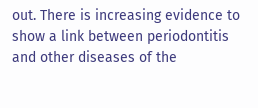out. There is increasing evidence to show a link between periodontitis and other diseases of the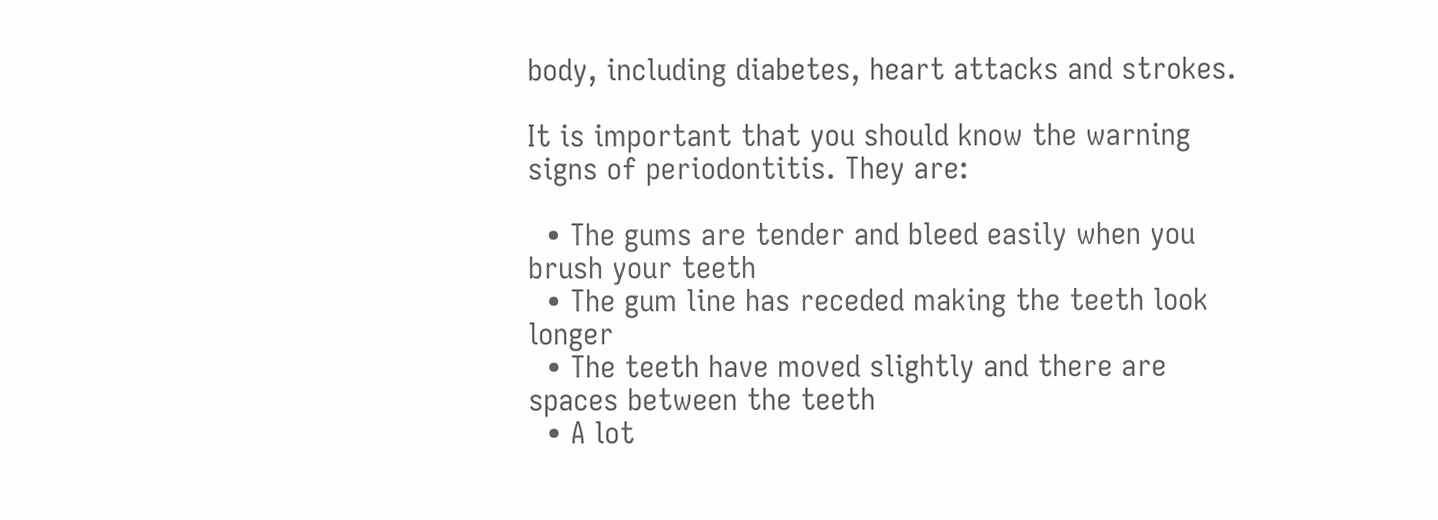body, including diabetes, heart attacks and strokes.

It is important that you should know the warning signs of periodontitis. They are:

  • The gums are tender and bleed easily when you brush your teeth
  • The gum line has receded making the teeth look longer
  • The teeth have moved slightly and there are spaces between the teeth
  • A lot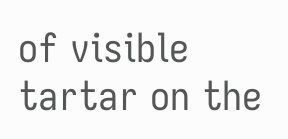of visible tartar on the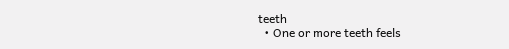teeth
  • One or more teeth feels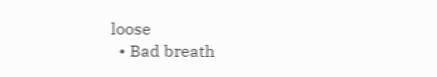loose
  • Bad breath